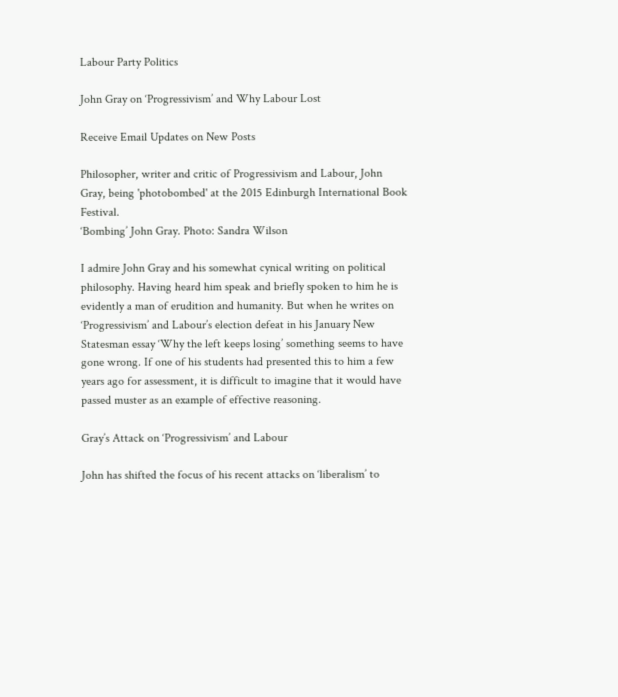Labour Party Politics

John Gray on ‘Progressivism’ and Why Labour Lost

Receive Email Updates on New Posts

Philosopher, writer and critic of Progressivism and Labour, John Gray, being 'photobombed' at the 2015 Edinburgh International Book Festival.
‘Bombing’ John Gray. Photo: Sandra Wilson

I admire John Gray and his somewhat cynical writing on political philosophy. Having heard him speak and briefly spoken to him he is evidently a man of erudition and humanity. But when he writes on ‘Progressivism’ and Labour’s election defeat in his January New Statesman essay ‘Why the left keeps losing’ something seems to have gone wrong. If one of his students had presented this to him a few years ago for assessment, it is difficult to imagine that it would have passed muster as an example of effective reasoning.

Gray’s Attack on ‘Progressivism’ and Labour

John has shifted the focus of his recent attacks on ‘liberalism’ to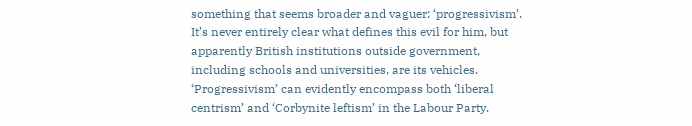something that seems broader and vaguer: ‘progressivism’. It’s never entirely clear what defines this evil for him, but apparently British institutions outside government, including schools and universities, are its vehicles. ‘Progressivism’ can evidently encompass both ‘liberal centrism’ and ‘Corbynite leftism’ in the Labour Party.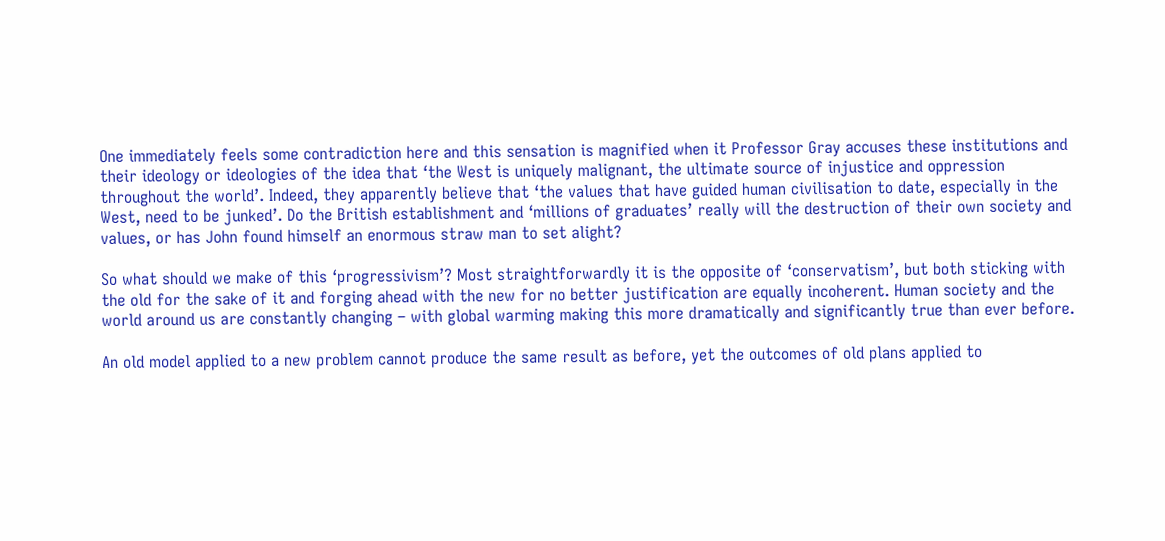One immediately feels some contradiction here and this sensation is magnified when it Professor Gray accuses these institutions and their ideology or ideologies of the idea that ‘the West is uniquely malignant, the ultimate source of injustice and oppression throughout the world’. Indeed, they apparently believe that ‘the values that have guided human civilisation to date, especially in the West, need to be junked’. Do the British establishment and ‘millions of graduates’ really will the destruction of their own society and values, or has John found himself an enormous straw man to set alight?

So what should we make of this ‘progressivism’? Most straightforwardly it is the opposite of ‘conservatism’, but both sticking with the old for the sake of it and forging ahead with the new for no better justification are equally incoherent. Human society and the world around us are constantly changing – with global warming making this more dramatically and significantly true than ever before.

An old model applied to a new problem cannot produce the same result as before, yet the outcomes of old plans applied to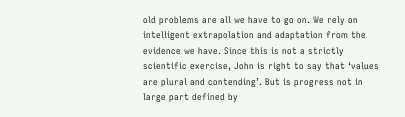old problems are all we have to go on. We rely on intelligent extrapolation and adaptation from the evidence we have. Since this is not a strictly scientific exercise, John is right to say that ‘values are plural and contending’. But is progress not in large part defined by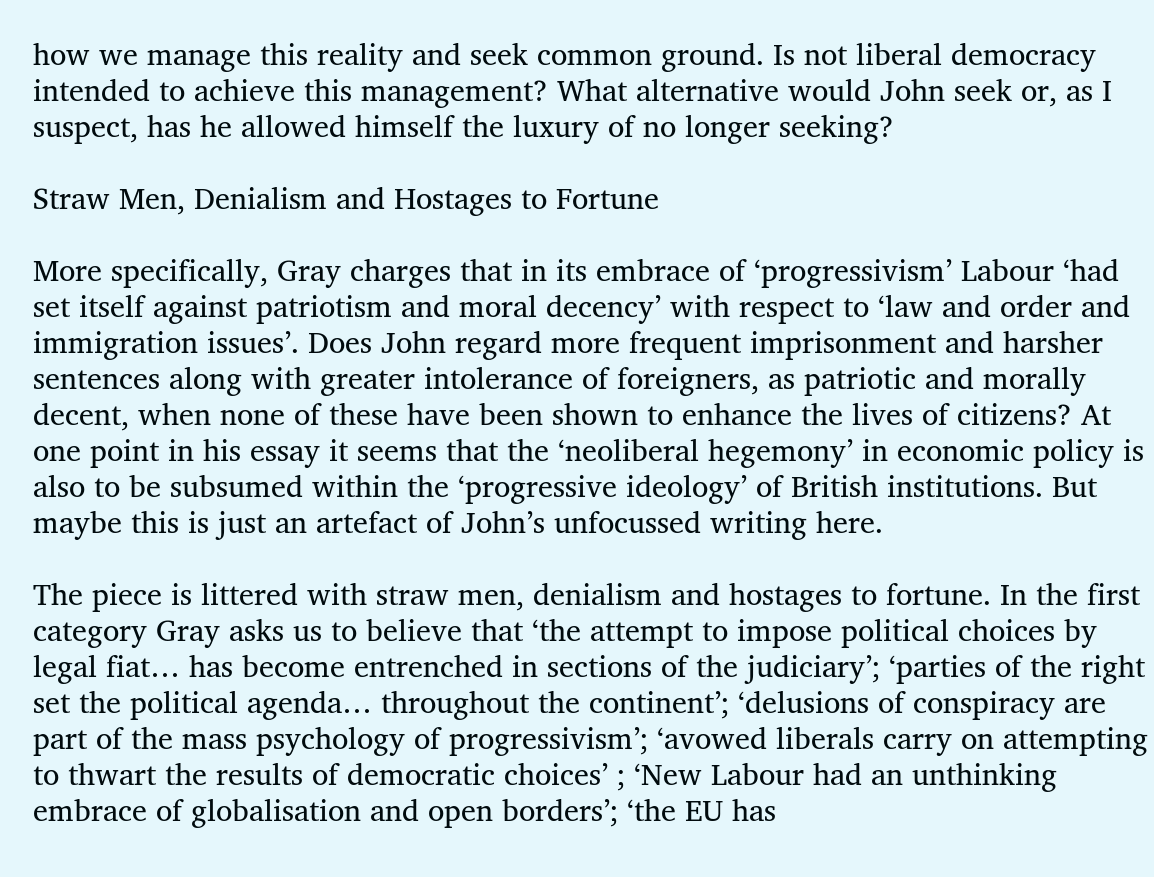how we manage this reality and seek common ground. Is not liberal democracy intended to achieve this management? What alternative would John seek or, as I suspect, has he allowed himself the luxury of no longer seeking?

Straw Men, Denialism and Hostages to Fortune

More specifically, Gray charges that in its embrace of ‘progressivism’ Labour ‘had set itself against patriotism and moral decency’ with respect to ‘law and order and immigration issues’. Does John regard more frequent imprisonment and harsher sentences along with greater intolerance of foreigners, as patriotic and morally decent, when none of these have been shown to enhance the lives of citizens? At one point in his essay it seems that the ‘neoliberal hegemony’ in economic policy is also to be subsumed within the ‘progressive ideology’ of British institutions. But maybe this is just an artefact of John’s unfocussed writing here.

The piece is littered with straw men, denialism and hostages to fortune. In the first category Gray asks us to believe that ‘the attempt to impose political choices by legal fiat… has become entrenched in sections of the judiciary’; ‘parties of the right set the political agenda… throughout the continent’; ‘delusions of conspiracy are part of the mass psychology of progressivism’; ‘avowed liberals carry on attempting to thwart the results of democratic choices’ ; ‘New Labour had an unthinking embrace of globalisation and open borders’; ‘the EU has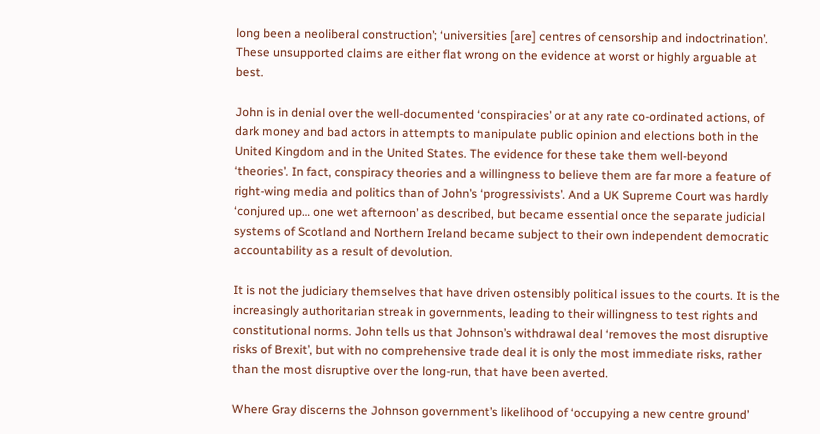long been a neoliberal construction’; ‘universities [are] centres of censorship and indoctrination’. These unsupported claims are either flat wrong on the evidence at worst or highly arguable at best.

John is in denial over the well-documented ‘conspiracies’ or at any rate co-ordinated actions, of dark money and bad actors in attempts to manipulate public opinion and elections both in the United Kingdom and in the United States. The evidence for these take them well-beyond ‘theories’. In fact, conspiracy theories and a willingness to believe them are far more a feature of right-wing media and politics than of John’s ‘progressivists’. And a UK Supreme Court was hardly ‘conjured up… one wet afternoon’ as described, but became essential once the separate judicial systems of Scotland and Northern Ireland became subject to their own independent democratic accountability as a result of devolution.

It is not the judiciary themselves that have driven ostensibly political issues to the courts. It is the increasingly authoritarian streak in governments, leading to their willingness to test rights and constitutional norms. John tells us that Johnson’s withdrawal deal ‘removes the most disruptive risks of Brexit’, but with no comprehensive trade deal it is only the most immediate risks, rather than the most disruptive over the long-run, that have been averted.

Where Gray discerns the Johnson government’s likelihood of ‘occupying a new centre ground’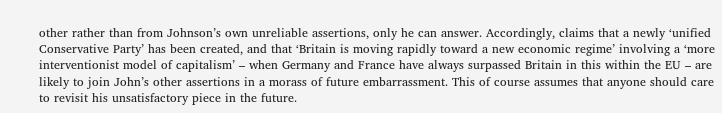other rather than from Johnson’s own unreliable assertions, only he can answer. Accordingly, claims that a newly ‘unified Conservative Party’ has been created, and that ‘Britain is moving rapidly toward a new economic regime’ involving a ‘more interventionist model of capitalism’ – when Germany and France have always surpassed Britain in this within the EU – are likely to join John’s other assertions in a morass of future embarrassment. This of course assumes that anyone should care to revisit his unsatisfactory piece in the future.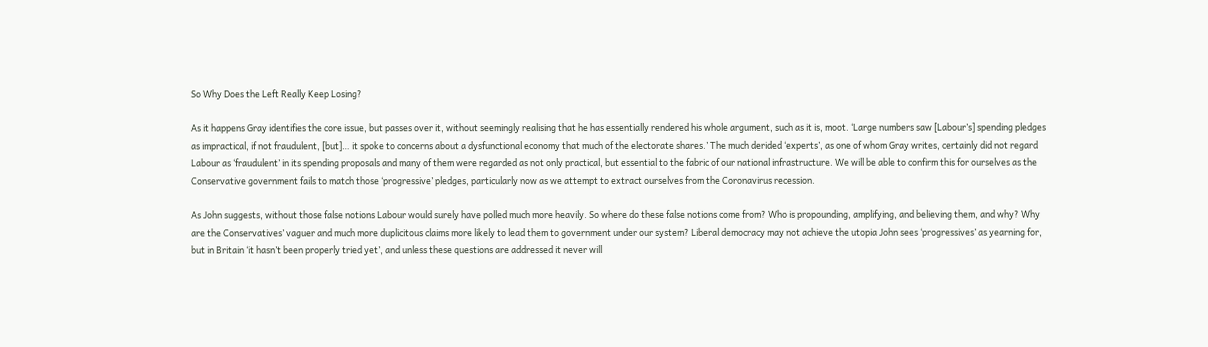So Why Does the Left Really Keep Losing?

As it happens Gray identifies the core issue, but passes over it, without seemingly realising that he has essentially rendered his whole argument, such as it is, moot. ‘Large numbers saw [Labour’s] spending pledges as impractical, if not fraudulent, [but]… it spoke to concerns about a dysfunctional economy that much of the electorate shares.’ The much derided ‘experts’, as one of whom Gray writes, certainly did not regard Labour as ‘fraudulent’ in its spending proposals and many of them were regarded as not only practical, but essential to the fabric of our national infrastructure. We will be able to confirm this for ourselves as the Conservative government fails to match those ‘progressive’ pledges, particularly now as we attempt to extract ourselves from the Coronavirus recession.

As John suggests, without those false notions Labour would surely have polled much more heavily. So where do these false notions come from? Who is propounding, amplifying, and believing them, and why? Why are the Conservatives’ vaguer and much more duplicitous claims more likely to lead them to government under our system? Liberal democracy may not achieve the utopia John sees ‘progressives’ as yearning for, but in Britain ‘it hasn’t been properly tried yet’, and unless these questions are addressed it never will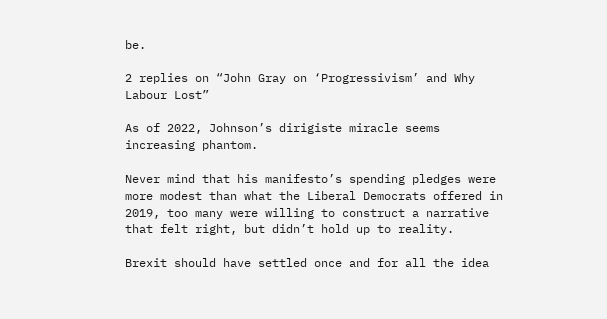be.

2 replies on “John Gray on ‘Progressivism’ and Why Labour Lost”

As of 2022, Johnson’s dirigiste miracle seems increasing phantom.

Never mind that his manifesto’s spending pledges were more modest than what the Liberal Democrats offered in 2019, too many were willing to construct a narrative that felt right, but didn’t hold up to reality.

Brexit should have settled once and for all the idea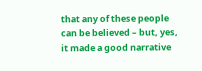that any of these people can be believed – but, yes, it made a good narrative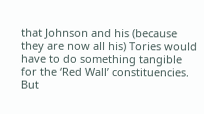that Johnson and his (because they are now all his) Tories would have to do something tangible for the ‘Red Wall’ constituencies. But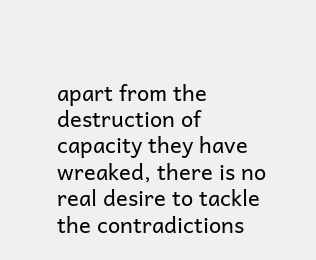apart from the destruction of capacity they have wreaked, there is no real desire to tackle the contradictions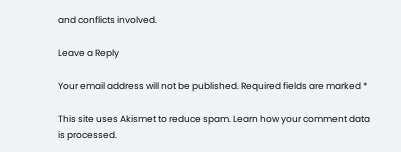and conflicts involved.

Leave a Reply

Your email address will not be published. Required fields are marked *

This site uses Akismet to reduce spam. Learn how your comment data is processed.